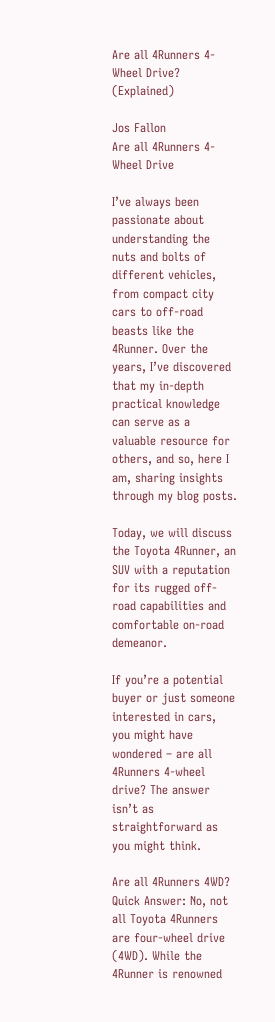Are all 4Runners 4-Wheel Drive? (Explained)

Jos Fallon
Are all 4Runners 4-Wheel Drive

I’ve always been passionate about understanding the nuts and bolts of different vehicles, from compact city cars to off-road beasts like the 4Runner. Over the years, I’ve discovered that my in-depth practical knowledge can serve as a valuable resource for others, and so, here I am, sharing insights through my blog posts.

Today, we will discuss the Toyota 4Runner, an SUV with a reputation for its rugged off-road capabilities and comfortable on-road demeanor.

If you’re a potential buyer or just someone interested in cars, you might have wondered – are all 4Runners 4-wheel drive? The answer isn’t as straightforward as you might think.

Are all 4Runners 4WD? Quick Answer: No, not all Toyota 4Runners are four-wheel drive (4WD). While the 4Runner is renowned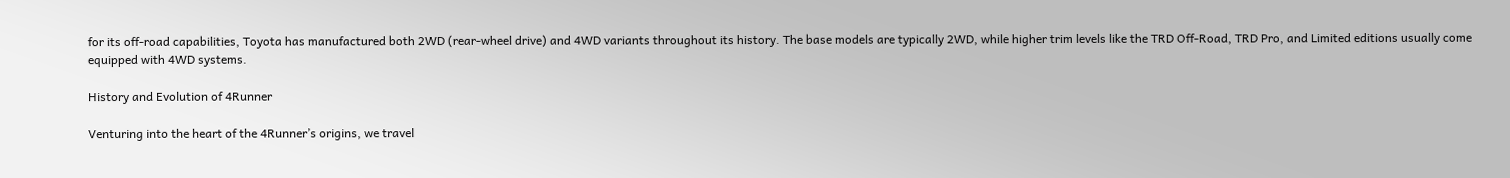for its off-road capabilities, Toyota has manufactured both 2WD (rear-wheel drive) and 4WD variants throughout its history. The base models are typically 2WD, while higher trim levels like the TRD Off-Road, TRD Pro, and Limited editions usually come equipped with 4WD systems.

History and Evolution of 4Runner

Venturing into the heart of the 4Runner’s origins, we travel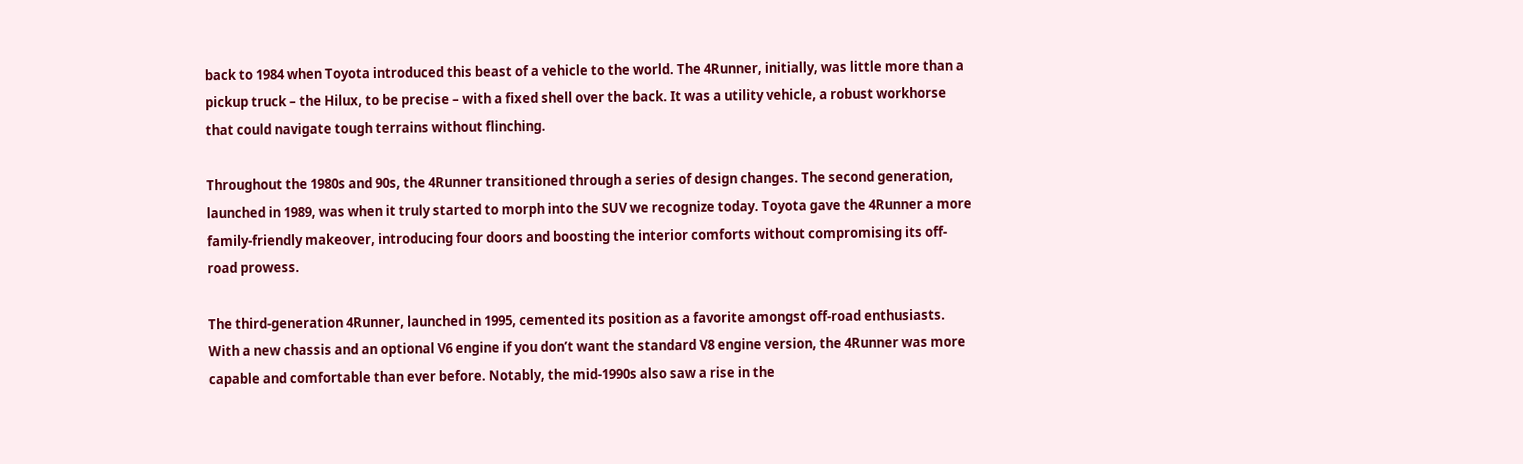back to 1984 when Toyota introduced this beast of a vehicle to the world. The 4Runner, initially, was little more than a pickup truck – the Hilux, to be precise – with a fixed shell over the back. It was a utility vehicle, a robust workhorse that could navigate tough terrains without flinching.

Throughout the 1980s and 90s, the 4Runner transitioned through a series of design changes. The second generation, launched in 1989, was when it truly started to morph into the SUV we recognize today. Toyota gave the 4Runner a more family-friendly makeover, introducing four doors and boosting the interior comforts without compromising its off-road prowess.

The third-generation 4Runner, launched in 1995, cemented its position as a favorite amongst off-road enthusiasts. With a new chassis and an optional V6 engine if you don’t want the standard V8 engine version, the 4Runner was more capable and comfortable than ever before. Notably, the mid-1990s also saw a rise in the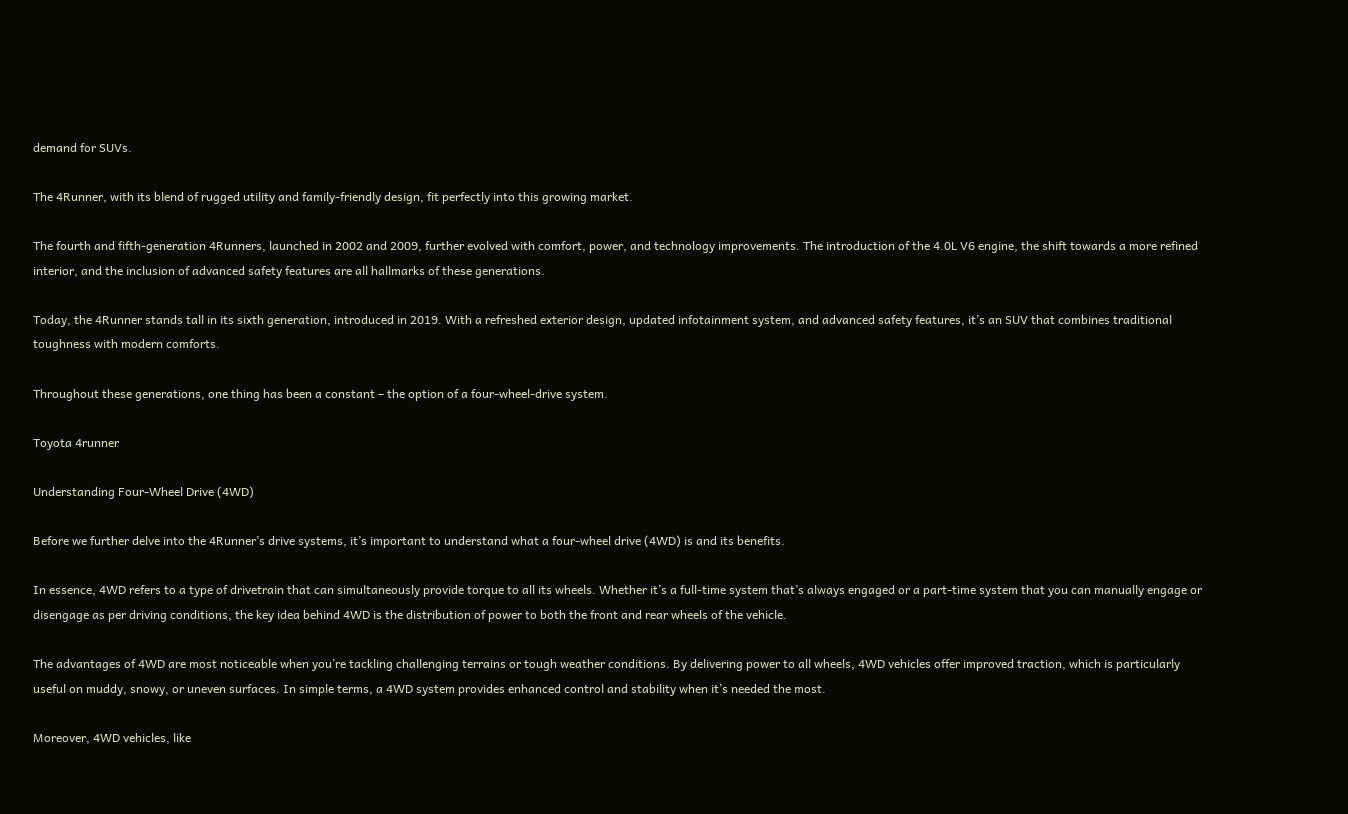demand for SUVs.

The 4Runner, with its blend of rugged utility and family-friendly design, fit perfectly into this growing market.

The fourth and fifth-generation 4Runners, launched in 2002 and 2009, further evolved with comfort, power, and technology improvements. The introduction of the 4.0L V6 engine, the shift towards a more refined interior, and the inclusion of advanced safety features are all hallmarks of these generations.

Today, the 4Runner stands tall in its sixth generation, introduced in 2019. With a refreshed exterior design, updated infotainment system, and advanced safety features, it’s an SUV that combines traditional toughness with modern comforts.

Throughout these generations, one thing has been a constant – the option of a four-wheel-drive system.

Toyota 4runner

Understanding Four-Wheel Drive (4WD)

Before we further delve into the 4Runner’s drive systems, it’s important to understand what a four-wheel drive (4WD) is and its benefits.

In essence, 4WD refers to a type of drivetrain that can simultaneously provide torque to all its wheels. Whether it’s a full-time system that’s always engaged or a part-time system that you can manually engage or disengage as per driving conditions, the key idea behind 4WD is the distribution of power to both the front and rear wheels of the vehicle.

The advantages of 4WD are most noticeable when you’re tackling challenging terrains or tough weather conditions. By delivering power to all wheels, 4WD vehicles offer improved traction, which is particularly useful on muddy, snowy, or uneven surfaces. In simple terms, a 4WD system provides enhanced control and stability when it’s needed the most.

Moreover, 4WD vehicles, like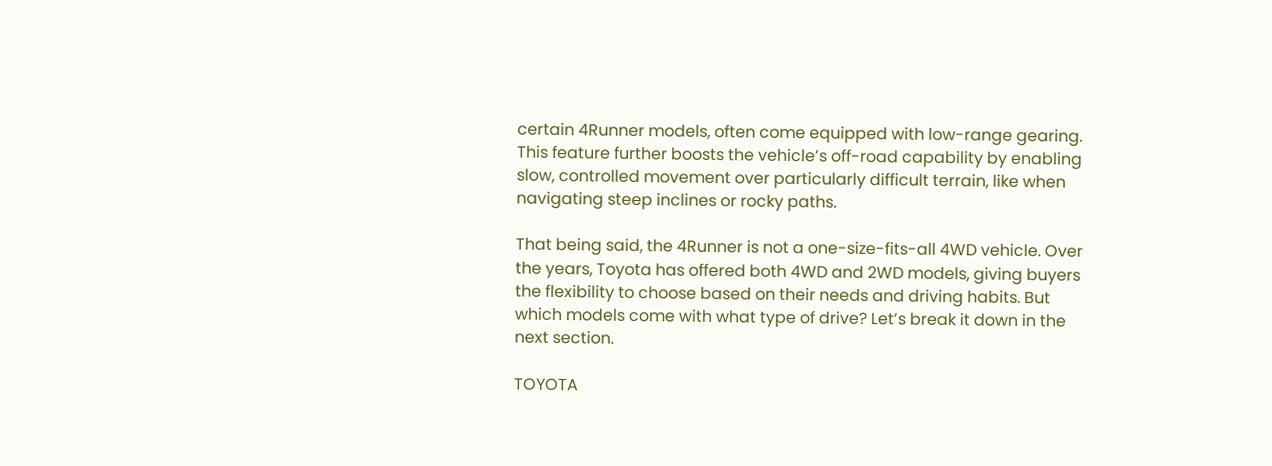certain 4Runner models, often come equipped with low-range gearing. This feature further boosts the vehicle’s off-road capability by enabling slow, controlled movement over particularly difficult terrain, like when navigating steep inclines or rocky paths.

That being said, the 4Runner is not a one-size-fits-all 4WD vehicle. Over the years, Toyota has offered both 4WD and 2WD models, giving buyers the flexibility to choose based on their needs and driving habits. But which models come with what type of drive? Let’s break it down in the next section.

TOYOTA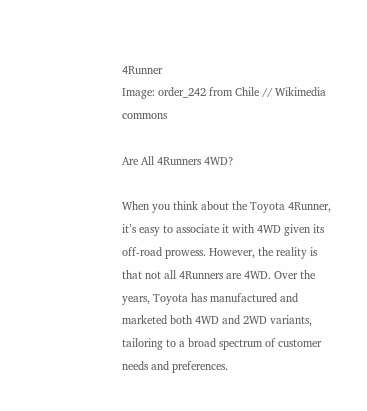4Runner
Image: order_242 from Chile // Wikimedia commons

Are All 4Runners 4WD?

When you think about the Toyota 4Runner, it’s easy to associate it with 4WD given its off-road prowess. However, the reality is that not all 4Runners are 4WD. Over the years, Toyota has manufactured and marketed both 4WD and 2WD variants, tailoring to a broad spectrum of customer needs and preferences.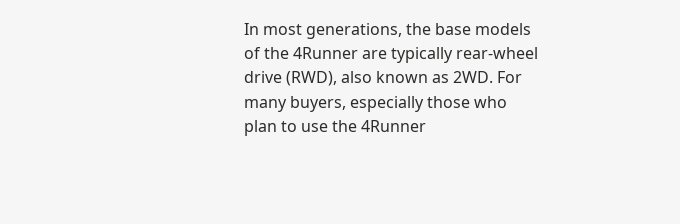In most generations, the base models of the 4Runner are typically rear-wheel drive (RWD), also known as 2WD. For many buyers, especially those who plan to use the 4Runner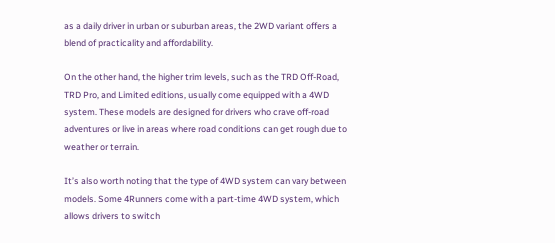as a daily driver in urban or suburban areas, the 2WD variant offers a blend of practicality and affordability.

On the other hand, the higher trim levels, such as the TRD Off-Road, TRD Pro, and Limited editions, usually come equipped with a 4WD system. These models are designed for drivers who crave off-road adventures or live in areas where road conditions can get rough due to weather or terrain.

It’s also worth noting that the type of 4WD system can vary between models. Some 4Runners come with a part-time 4WD system, which allows drivers to switch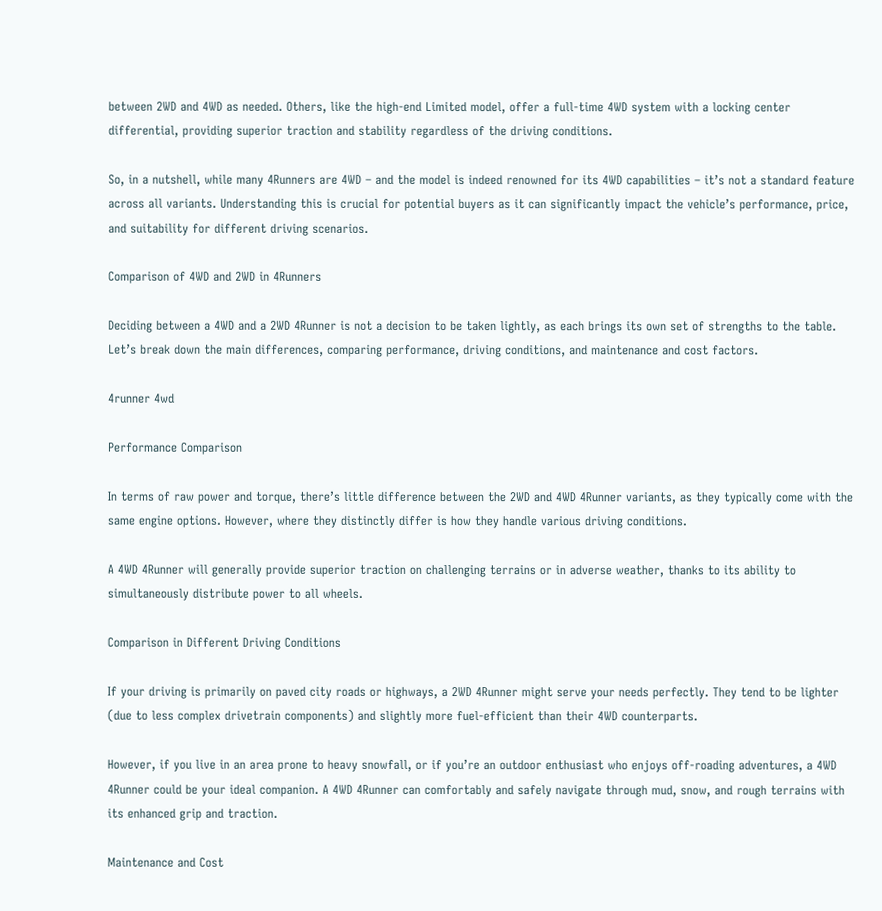between 2WD and 4WD as needed. Others, like the high-end Limited model, offer a full-time 4WD system with a locking center differential, providing superior traction and stability regardless of the driving conditions.

So, in a nutshell, while many 4Runners are 4WD – and the model is indeed renowned for its 4WD capabilities – it’s not a standard feature across all variants. Understanding this is crucial for potential buyers as it can significantly impact the vehicle’s performance, price, and suitability for different driving scenarios.

Comparison of 4WD and 2WD in 4Runners

Deciding between a 4WD and a 2WD 4Runner is not a decision to be taken lightly, as each brings its own set of strengths to the table. Let’s break down the main differences, comparing performance, driving conditions, and maintenance and cost factors.

4runner 4wd

Performance Comparison

In terms of raw power and torque, there’s little difference between the 2WD and 4WD 4Runner variants, as they typically come with the same engine options. However, where they distinctly differ is how they handle various driving conditions.

A 4WD 4Runner will generally provide superior traction on challenging terrains or in adverse weather, thanks to its ability to simultaneously distribute power to all wheels.

Comparison in Different Driving Conditions

If your driving is primarily on paved city roads or highways, a 2WD 4Runner might serve your needs perfectly. They tend to be lighter (due to less complex drivetrain components) and slightly more fuel-efficient than their 4WD counterparts.

However, if you live in an area prone to heavy snowfall, or if you’re an outdoor enthusiast who enjoys off-roading adventures, a 4WD 4Runner could be your ideal companion. A 4WD 4Runner can comfortably and safely navigate through mud, snow, and rough terrains with its enhanced grip and traction.

Maintenance and Cost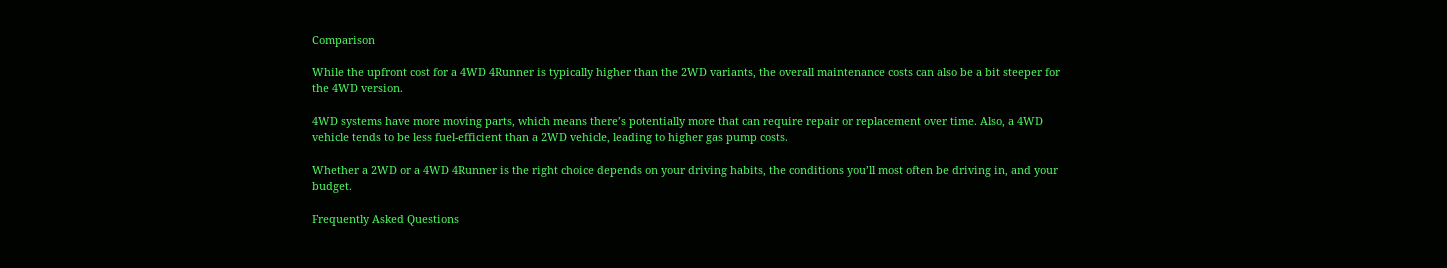Comparison

While the upfront cost for a 4WD 4Runner is typically higher than the 2WD variants, the overall maintenance costs can also be a bit steeper for the 4WD version.

4WD systems have more moving parts, which means there’s potentially more that can require repair or replacement over time. Also, a 4WD vehicle tends to be less fuel-efficient than a 2WD vehicle, leading to higher gas pump costs.

Whether a 2WD or a 4WD 4Runner is the right choice depends on your driving habits, the conditions you’ll most often be driving in, and your budget.

Frequently Asked Questions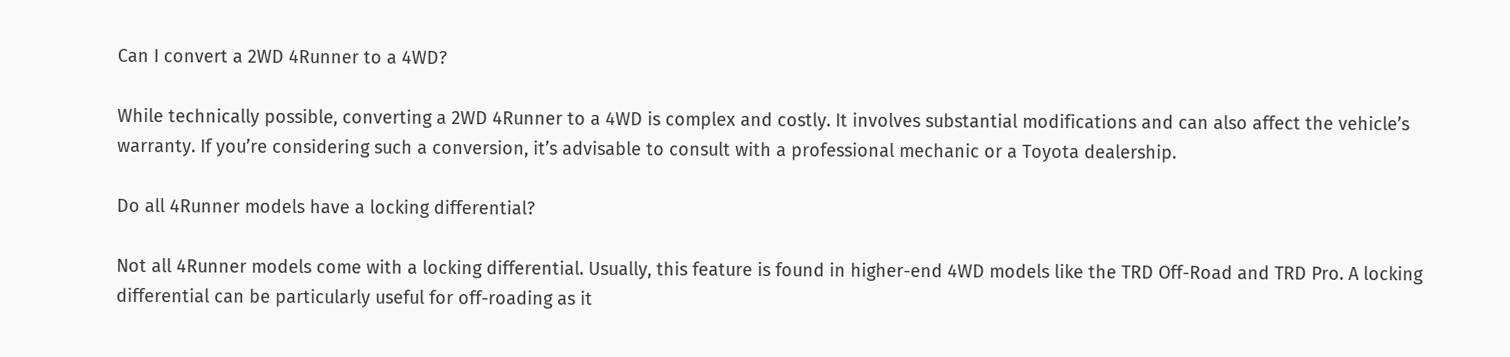Can I convert a 2WD 4Runner to a 4WD?

While technically possible, converting a 2WD 4Runner to a 4WD is complex and costly. It involves substantial modifications and can also affect the vehicle’s warranty. If you’re considering such a conversion, it’s advisable to consult with a professional mechanic or a Toyota dealership.

Do all 4Runner models have a locking differential?

Not all 4Runner models come with a locking differential. Usually, this feature is found in higher-end 4WD models like the TRD Off-Road and TRD Pro. A locking differential can be particularly useful for off-roading as it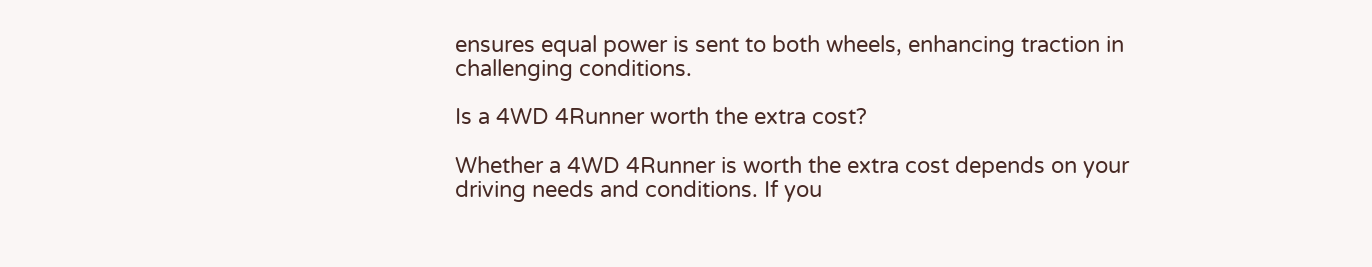ensures equal power is sent to both wheels, enhancing traction in challenging conditions.

Is a 4WD 4Runner worth the extra cost?

Whether a 4WD 4Runner is worth the extra cost depends on your driving needs and conditions. If you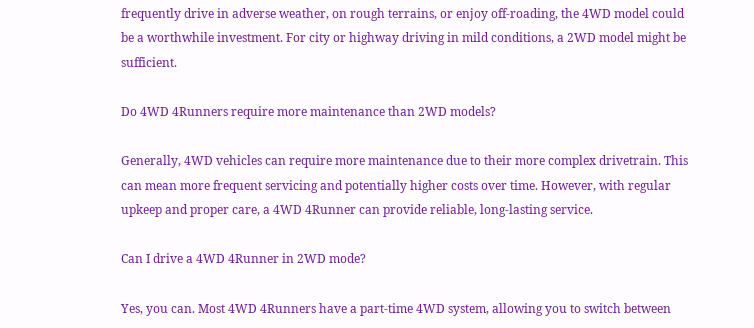frequently drive in adverse weather, on rough terrains, or enjoy off-roading, the 4WD model could be a worthwhile investment. For city or highway driving in mild conditions, a 2WD model might be sufficient.

Do 4WD 4Runners require more maintenance than 2WD models?

Generally, 4WD vehicles can require more maintenance due to their more complex drivetrain. This can mean more frequent servicing and potentially higher costs over time. However, with regular upkeep and proper care, a 4WD 4Runner can provide reliable, long-lasting service.

Can I drive a 4WD 4Runner in 2WD mode?

Yes, you can. Most 4WD 4Runners have a part-time 4WD system, allowing you to switch between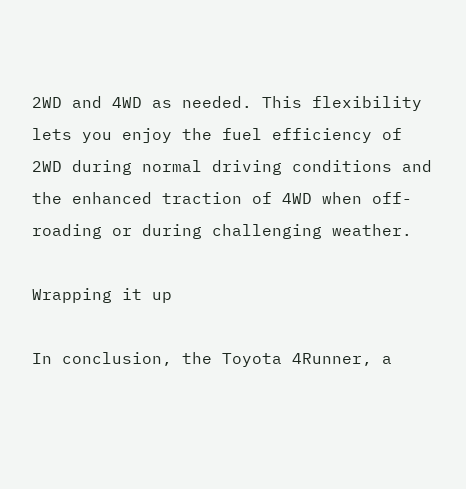2WD and 4WD as needed. This flexibility lets you enjoy the fuel efficiency of 2WD during normal driving conditions and the enhanced traction of 4WD when off-roading or during challenging weather.

Wrapping it up

In conclusion, the Toyota 4Runner, a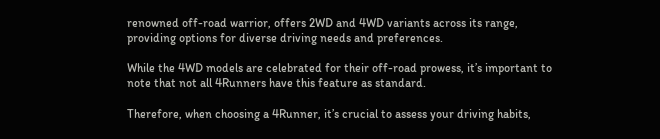renowned off-road warrior, offers 2WD and 4WD variants across its range, providing options for diverse driving needs and preferences.

While the 4WD models are celebrated for their off-road prowess, it’s important to note that not all 4Runners have this feature as standard.

Therefore, when choosing a 4Runner, it’s crucial to assess your driving habits,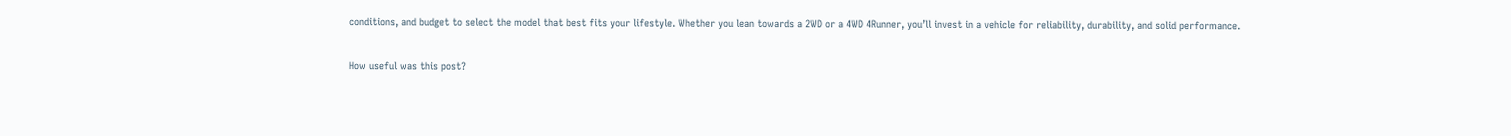conditions, and budget to select the model that best fits your lifestyle. Whether you lean towards a 2WD or a 4WD 4Runner, you’ll invest in a vehicle for reliability, durability, and solid performance.

How useful was this post?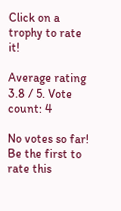Click on a trophy to rate it!

Average rating 3.8 / 5. Vote count: 4

No votes so far! Be the first to rate this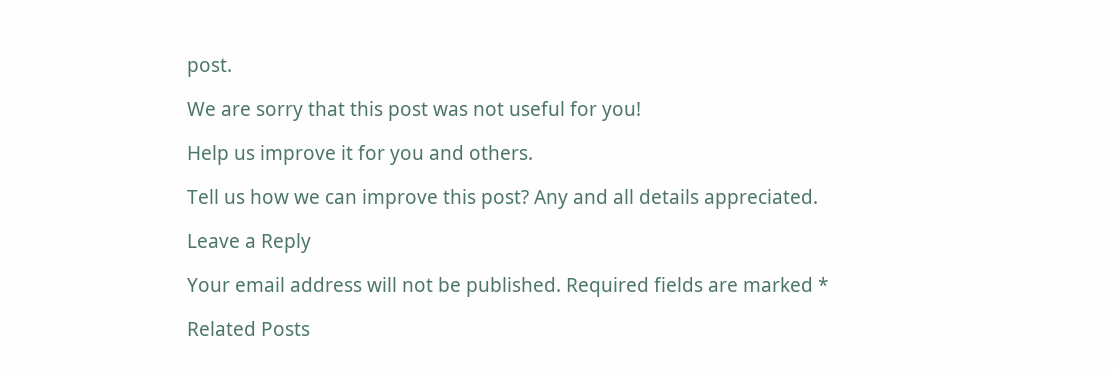post.

We are sorry that this post was not useful for you!

Help us improve it for you and others.

Tell us how we can improve this post? Any and all details appreciated.

Leave a Reply

Your email address will not be published. Required fields are marked *

Related Posts